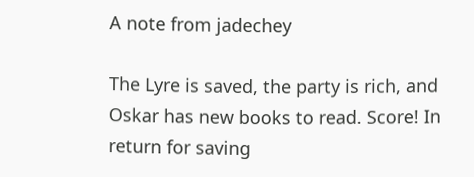A note from jadechey

The Lyre is saved, the party is rich, and Oskar has new books to read. Score! In return for saving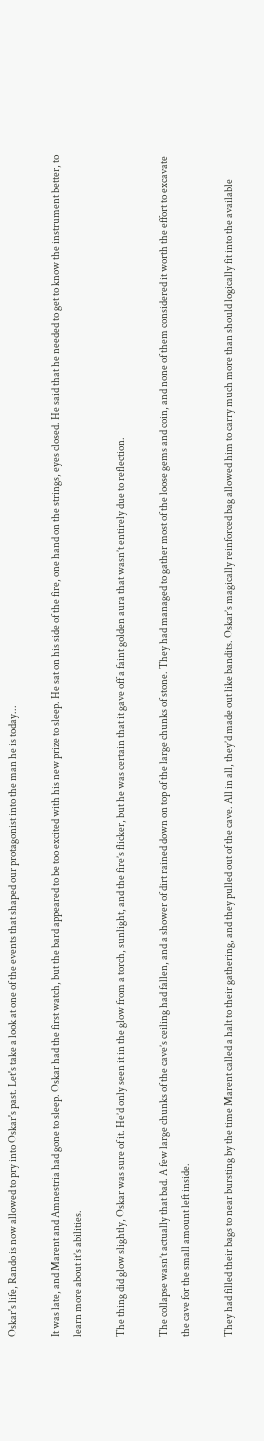Oskar's life, Rando is now allowed to pry into Oskar's past. Let's take a look at one of the events that shaped our protagonist into the man he is today...

It was late, and Marent and Amnestria had gone to sleep. Oskar had the first watch, but the bard appeared to be too excited with his new prize to sleep. He sat on his side of the fire, one hand on the strings, eyes closed. He said that he needed to get to know the instrument better, to learn more about it’s abilities.

The thing did glow slightly, Oskar was sure of it. He’d only seen it in the glow from a torch, sunlight, and the fire’s flicker, but he was certain that it gave off a faint golden aura that wasn’t entirely due to reflection.

The collapse wasn’t actually that bad. A few large chunks of the cave’s ceiling had fallen, and a shower of dirt rained down on top of the large chunks of stone. They had managed to gather most of the loose gems and coin, and none of them considered it worth the effort to excavate the cave for the small amount left inside.

They had filled their bags to near bursting by the time Marent called a halt to their gathering, and they pulled out of the cave. All in all, they’d made out like bandits. Oskar’s magically reinforced bag allowed him to carry much more than should logically fit into the available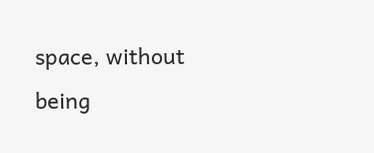space, without being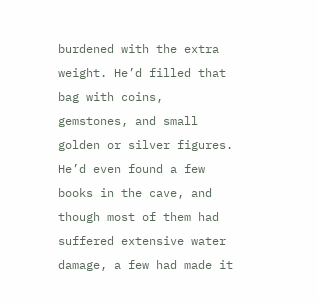burdened with the extra weight. He’d filled that bag with coins, gemstones, and small golden or silver figures. He’d even found a few books in the cave, and though most of them had suffered extensive water damage, a few had made it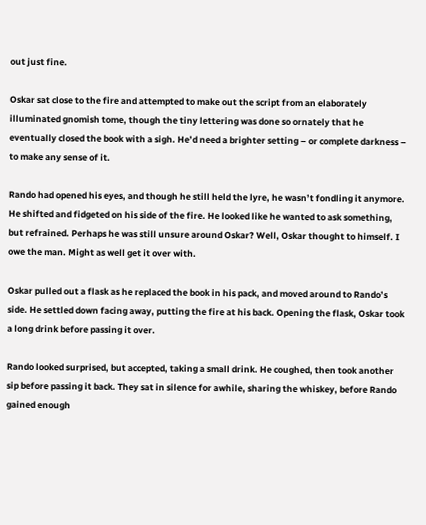out just fine.

Oskar sat close to the fire and attempted to make out the script from an elaborately illuminated gnomish tome, though the tiny lettering was done so ornately that he eventually closed the book with a sigh. He’d need a brighter setting – or complete darkness – to make any sense of it.

Rando had opened his eyes, and though he still held the lyre, he wasn’t fondling it anymore. He shifted and fidgeted on his side of the fire. He looked like he wanted to ask something, but refrained. Perhaps he was still unsure around Oskar? Well, Oskar thought to himself. I owe the man. Might as well get it over with.

Oskar pulled out a flask as he replaced the book in his pack, and moved around to Rando’s side. He settled down facing away, putting the fire at his back. Opening the flask, Oskar took a long drink before passing it over.

Rando looked surprised, but accepted, taking a small drink. He coughed, then took another sip before passing it back. They sat in silence for awhile, sharing the whiskey, before Rando gained enough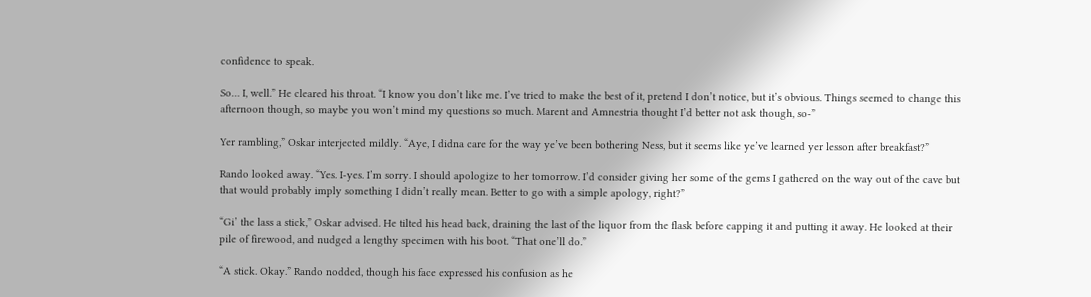confidence to speak.

So… I, well.” He cleared his throat. “I know you don’t like me. I’ve tried to make the best of it, pretend I don’t notice, but it’s obvious. Things seemed to change this afternoon though, so maybe you won’t mind my questions so much. Marent and Amnestria thought I’d better not ask though, so-”

Yer rambling,” Oskar interjected mildly. “Aye, I didna care for the way ye’ve been bothering Ness, but it seems like ye’ve learned yer lesson after breakfast?”

Rando looked away. “Yes. I-yes. I’m sorry. I should apologize to her tomorrow. I’d consider giving her some of the gems I gathered on the way out of the cave but that would probably imply something I didn’t really mean. Better to go with a simple apology, right?”

“Gi’ the lass a stick,” Oskar advised. He tilted his head back, draining the last of the liquor from the flask before capping it and putting it away. He looked at their pile of firewood, and nudged a lengthy specimen with his boot. “That one’ll do.”

“A stick. Okay.” Rando nodded, though his face expressed his confusion as he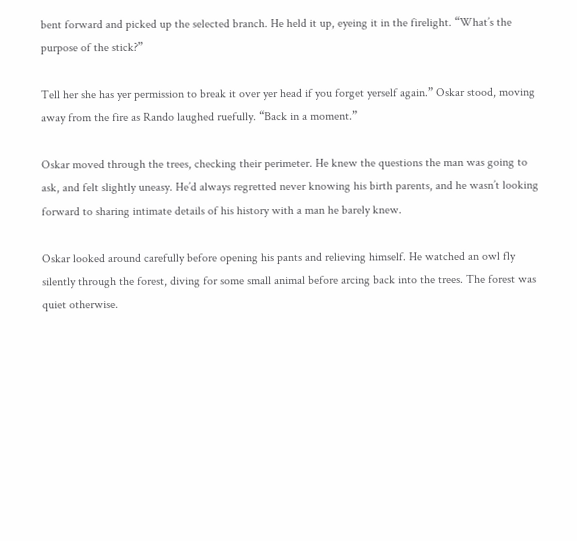bent forward and picked up the selected branch. He held it up, eyeing it in the firelight. “What’s the purpose of the stick?”

Tell her she has yer permission to break it over yer head if you forget yerself again.” Oskar stood, moving away from the fire as Rando laughed ruefully. “Back in a moment.”

Oskar moved through the trees, checking their perimeter. He knew the questions the man was going to ask, and felt slightly uneasy. He’d always regretted never knowing his birth parents, and he wasn’t looking forward to sharing intimate details of his history with a man he barely knew.

Oskar looked around carefully before opening his pants and relieving himself. He watched an owl fly silently through the forest, diving for some small animal before arcing back into the trees. The forest was quiet otherwise.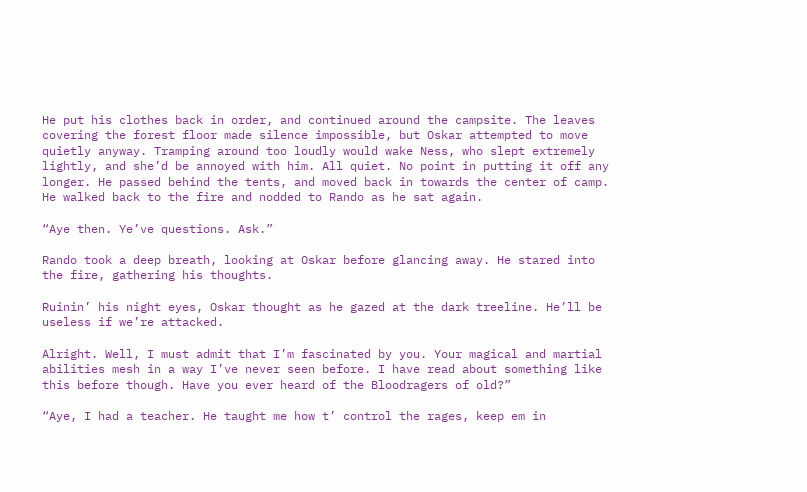He put his clothes back in order, and continued around the campsite. The leaves covering the forest floor made silence impossible, but Oskar attempted to move quietly anyway. Tramping around too loudly would wake Ness, who slept extremely lightly, and she’d be annoyed with him. All quiet. No point in putting it off any longer. He passed behind the tents, and moved back in towards the center of camp. He walked back to the fire and nodded to Rando as he sat again.

“Aye then. Ye’ve questions. Ask.”

Rando took a deep breath, looking at Oskar before glancing away. He stared into the fire, gathering his thoughts.

Ruinin’ his night eyes, Oskar thought as he gazed at the dark treeline. He’ll be useless if we’re attacked.

Alright. Well, I must admit that I’m fascinated by you. Your magical and martial abilities mesh in a way I’ve never seen before. I have read about something like this before though. Have you ever heard of the Bloodragers of old?”

“Aye, I had a teacher. He taught me how t’ control the rages, keep em in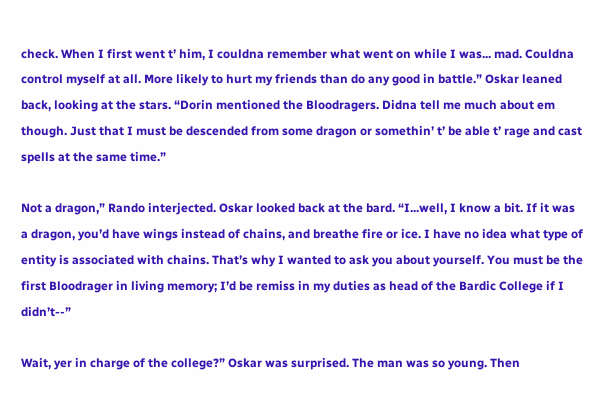check. When I first went t’ him, I couldna remember what went on while I was... mad. Couldna control myself at all. More likely to hurt my friends than do any good in battle.” Oskar leaned back, looking at the stars. “Dorin mentioned the Bloodragers. Didna tell me much about em though. Just that I must be descended from some dragon or somethin’ t’ be able t’ rage and cast spells at the same time.”

Not a dragon,” Rando interjected. Oskar looked back at the bard. “I...well, I know a bit. If it was a dragon, you’d have wings instead of chains, and breathe fire or ice. I have no idea what type of entity is associated with chains. That’s why I wanted to ask you about yourself. You must be the first Bloodrager in living memory; I’d be remiss in my duties as head of the Bardic College if I didn’t--”

Wait, yer in charge of the college?” Oskar was surprised. The man was so young. Then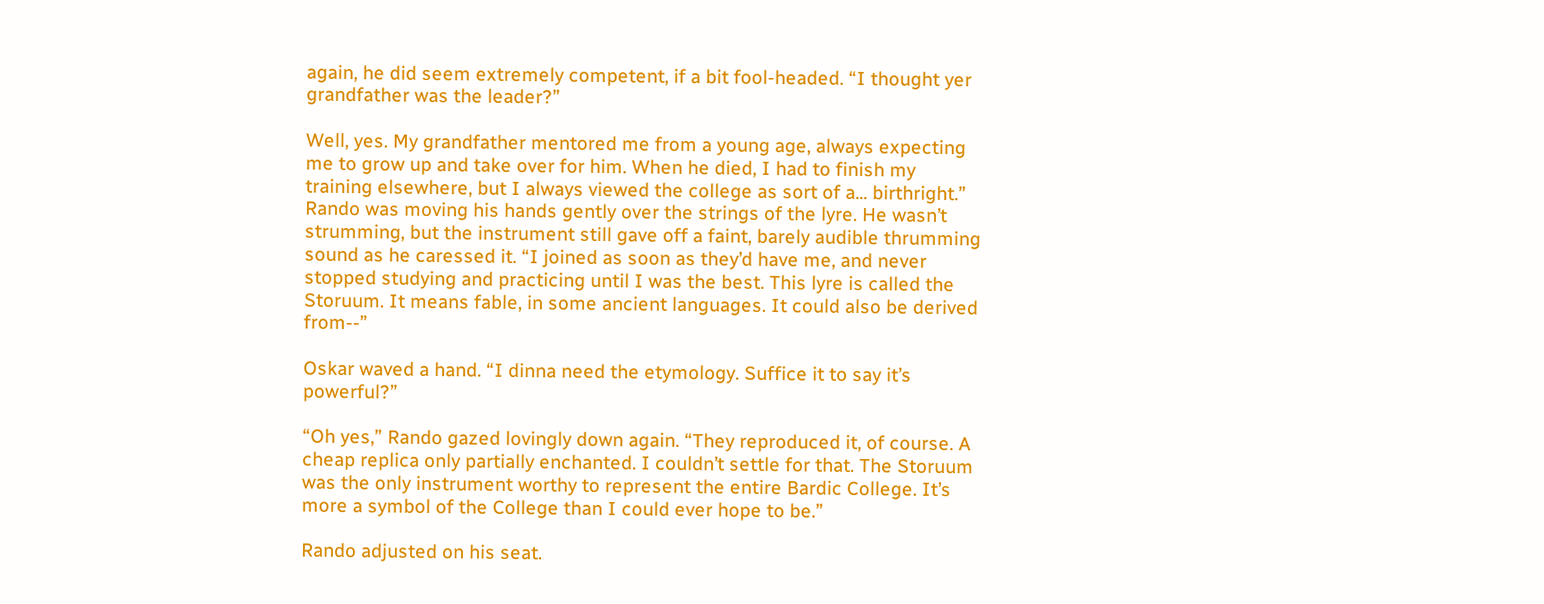again, he did seem extremely competent, if a bit fool-headed. “I thought yer grandfather was the leader?”

Well, yes. My grandfather mentored me from a young age, always expecting me to grow up and take over for him. When he died, I had to finish my training elsewhere, but I always viewed the college as sort of a... birthright.” Rando was moving his hands gently over the strings of the lyre. He wasn’t strumming, but the instrument still gave off a faint, barely audible thrumming sound as he caressed it. “I joined as soon as they’d have me, and never stopped studying and practicing until I was the best. This lyre is called the Storuum. It means fable, in some ancient languages. It could also be derived from--”

Oskar waved a hand. “I dinna need the etymology. Suffice it to say it’s powerful?”

“Oh yes,” Rando gazed lovingly down again. “They reproduced it, of course. A cheap replica only partially enchanted. I couldn’t settle for that. The Storuum was the only instrument worthy to represent the entire Bardic College. It’s more a symbol of the College than I could ever hope to be.”

Rando adjusted on his seat.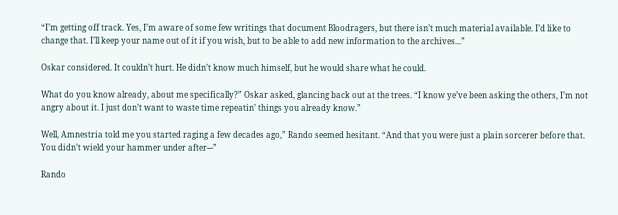“I’m getting off track. Yes, I’m aware of some few writings that document Bloodragers, but there isn’t much material available. I’d like to change that. I’ll keep your name out of it if you wish, but to be able to add new information to the archives...”

Oskar considered. It couldn’t hurt. He didn’t know much himself, but he would share what he could.

What do you know already, about me specifically?” Oskar asked, glancing back out at the trees. “I know ye’ve been asking the others, I’m not angry about it. I just don’t want to waste time repeatin’ things you already know.”

Well, Amnestria told me you started raging a few decades ago,” Rando seemed hesitant. “And that you were just a plain sorcerer before that. You didn’t wield your hammer under after---”

Rando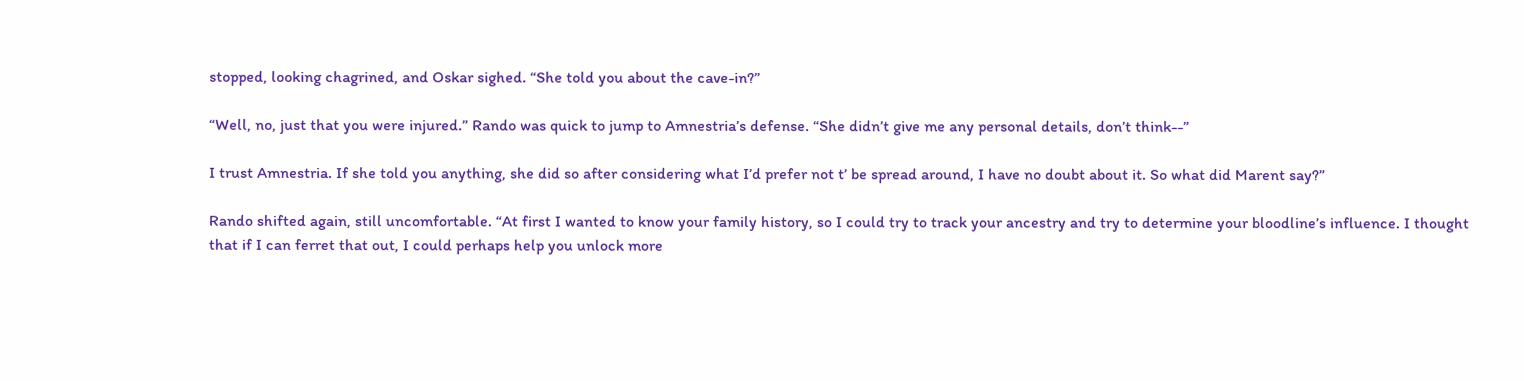stopped, looking chagrined, and Oskar sighed. “She told you about the cave-in?”

“Well, no, just that you were injured.” Rando was quick to jump to Amnestria’s defense. “She didn’t give me any personal details, don’t think--”

I trust Amnestria. If she told you anything, she did so after considering what I’d prefer not t’ be spread around, I have no doubt about it. So what did Marent say?”

Rando shifted again, still uncomfortable. “At first I wanted to know your family history, so I could try to track your ancestry and try to determine your bloodline’s influence. I thought that if I can ferret that out, I could perhaps help you unlock more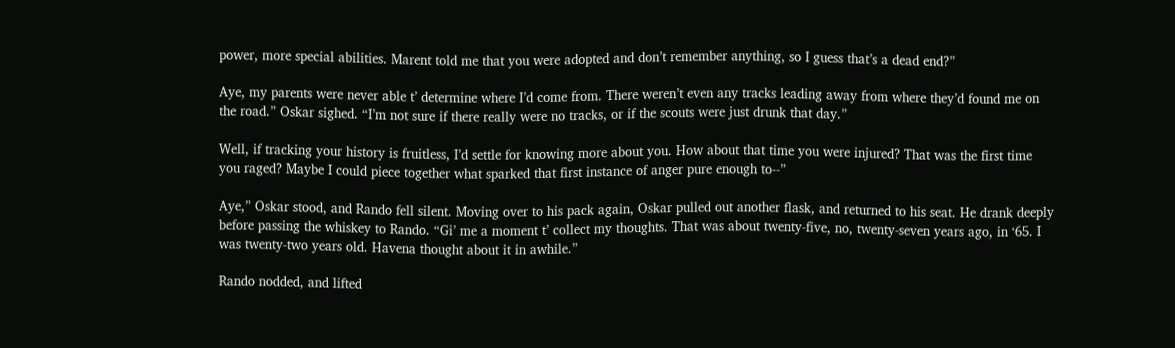power, more special abilities. Marent told me that you were adopted and don’t remember anything, so I guess that’s a dead end?”

Aye, my parents were never able t’ determine where I’d come from. There weren’t even any tracks leading away from where they’d found me on the road.” Oskar sighed. “I’m not sure if there really were no tracks, or if the scouts were just drunk that day.”

Well, if tracking your history is fruitless, I’d settle for knowing more about you. How about that time you were injured? That was the first time you raged? Maybe I could piece together what sparked that first instance of anger pure enough to--”

Aye,” Oskar stood, and Rando fell silent. Moving over to his pack again, Oskar pulled out another flask, and returned to his seat. He drank deeply before passing the whiskey to Rando. “Gi’ me a moment t’ collect my thoughts. That was about twenty-five, no, twenty-seven years ago, in ‘65. I was twenty-two years old. Havena thought about it in awhile.”

Rando nodded, and lifted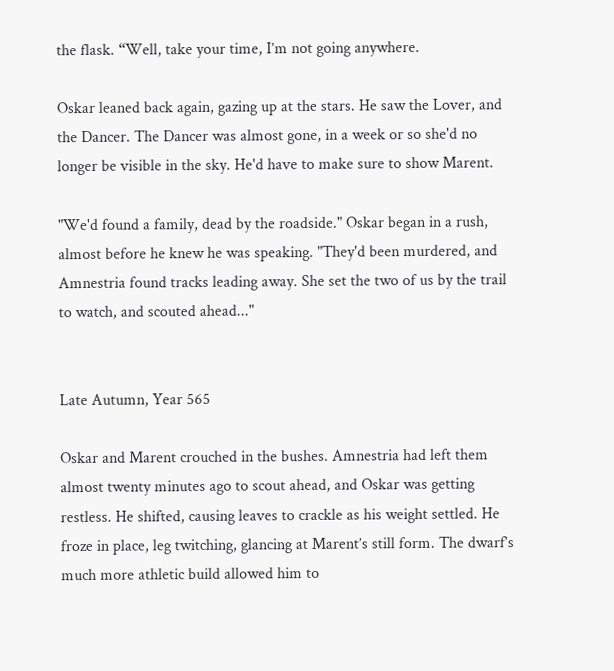the flask. “Well, take your time, I’m not going anywhere.

Oskar leaned back again, gazing up at the stars. He saw the Lover, and the Dancer. The Dancer was almost gone, in a week or so she'd no longer be visible in the sky. He'd have to make sure to show Marent.

"We'd found a family, dead by the roadside." Oskar began in a rush, almost before he knew he was speaking. "They'd been murdered, and Amnestria found tracks leading away. She set the two of us by the trail to watch, and scouted ahead..."


Late Autumn, Year 565

Oskar and Marent crouched in the bushes. Amnestria had left them almost twenty minutes ago to scout ahead, and Oskar was getting restless. He shifted, causing leaves to crackle as his weight settled. He froze in place, leg twitching, glancing at Marent’s still form. The dwarf’s much more athletic build allowed him to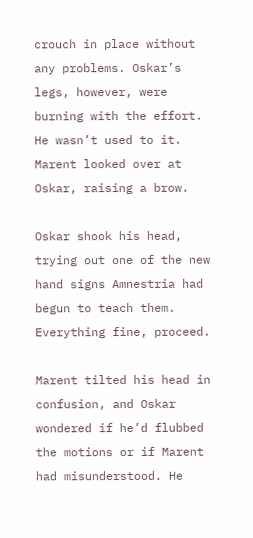crouch in place without any problems. Oskar’s legs, however, were burning with the effort. He wasn’t used to it. Marent looked over at Oskar, raising a brow.

Oskar shook his head, trying out one of the new hand signs Amnestria had begun to teach them. Everything fine, proceed.

Marent tilted his head in confusion, and Oskar wondered if he’d flubbed the motions or if Marent had misunderstood. He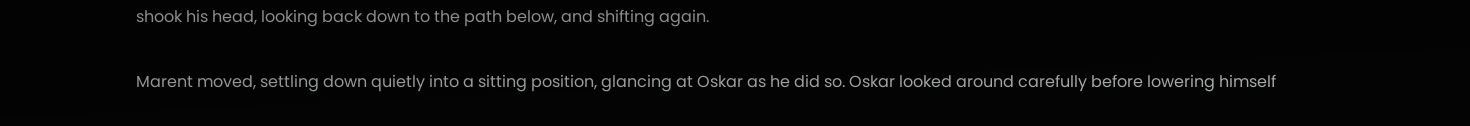shook his head, looking back down to the path below, and shifting again.

Marent moved, settling down quietly into a sitting position, glancing at Oskar as he did so. Oskar looked around carefully before lowering himself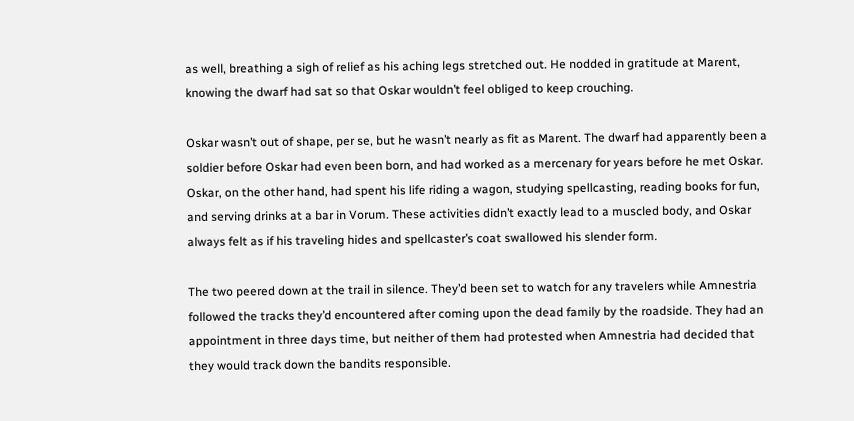as well, breathing a sigh of relief as his aching legs stretched out. He nodded in gratitude at Marent, knowing the dwarf had sat so that Oskar wouldn’t feel obliged to keep crouching.

Oskar wasn’t out of shape, per se, but he wasn’t nearly as fit as Marent. The dwarf had apparently been a soldier before Oskar had even been born, and had worked as a mercenary for years before he met Oskar. Oskar, on the other hand, had spent his life riding a wagon, studying spellcasting, reading books for fun, and serving drinks at a bar in Vorum. These activities didn’t exactly lead to a muscled body, and Oskar always felt as if his traveling hides and spellcaster’s coat swallowed his slender form.

The two peered down at the trail in silence. They’d been set to watch for any travelers while Amnestria followed the tracks they’d encountered after coming upon the dead family by the roadside. They had an appointment in three days time, but neither of them had protested when Amnestria had decided that they would track down the bandits responsible.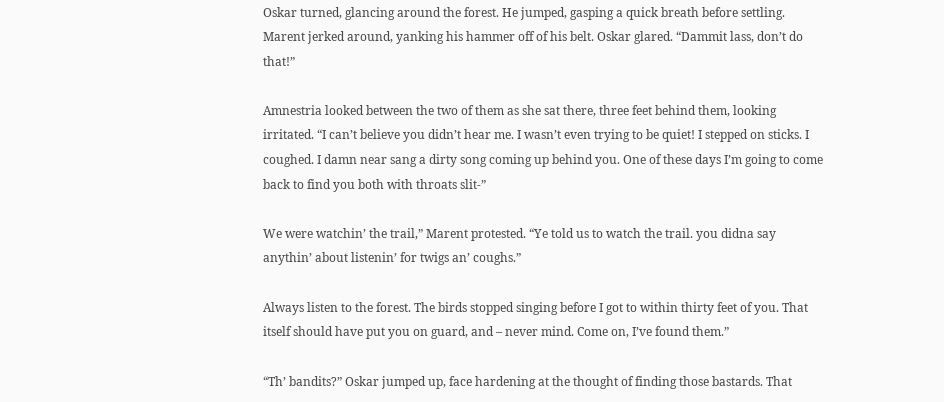Oskar turned, glancing around the forest. He jumped, gasping a quick breath before settling. Marent jerked around, yanking his hammer off of his belt. Oskar glared. “Dammit lass, don’t do that!”

Amnestria looked between the two of them as she sat there, three feet behind them, looking irritated. “I can’t believe you didn’t hear me. I wasn’t even trying to be quiet! I stepped on sticks. I coughed. I damn near sang a dirty song coming up behind you. One of these days I’m going to come back to find you both with throats slit-”

We were watchin’ the trail,” Marent protested. “Ye told us to watch the trail. you didna say anythin’ about listenin’ for twigs an’ coughs.”

Always listen to the forest. The birds stopped singing before I got to within thirty feet of you. That itself should have put you on guard, and – never mind. Come on, I’ve found them.”

“Th’ bandits?” Oskar jumped up, face hardening at the thought of finding those bastards. That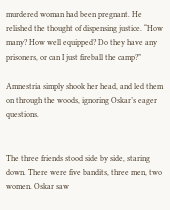murdered woman had been pregnant. He relished the thought of dispensing justice. “How many? How well equipped? Do they have any prisoners, or can I just fireball the camp?”

Amnestria simply shook her head, and led them on through the woods, ignoring Oskar’s eager questions.


The three friends stood side by side, staring down. There were five bandits, three men, two women. Oskar saw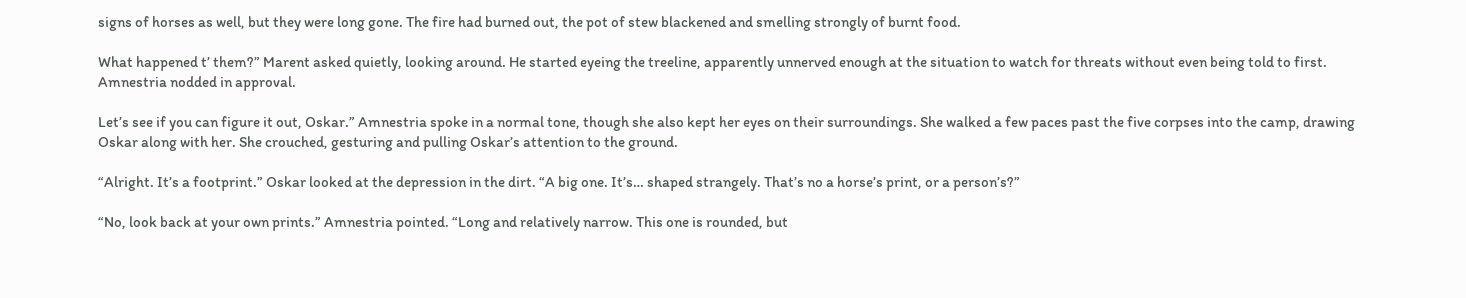signs of horses as well, but they were long gone. The fire had burned out, the pot of stew blackened and smelling strongly of burnt food.

What happened t’ them?” Marent asked quietly, looking around. He started eyeing the treeline, apparently unnerved enough at the situation to watch for threats without even being told to first. Amnestria nodded in approval.

Let’s see if you can figure it out, Oskar.” Amnestria spoke in a normal tone, though she also kept her eyes on their surroundings. She walked a few paces past the five corpses into the camp, drawing Oskar along with her. She crouched, gesturing and pulling Oskar’s attention to the ground.

“Alright. It’s a footprint.” Oskar looked at the depression in the dirt. “A big one. It’s… shaped strangely. That’s no a horse’s print, or a person’s?”

“No, look back at your own prints.” Amnestria pointed. “Long and relatively narrow. This one is rounded, but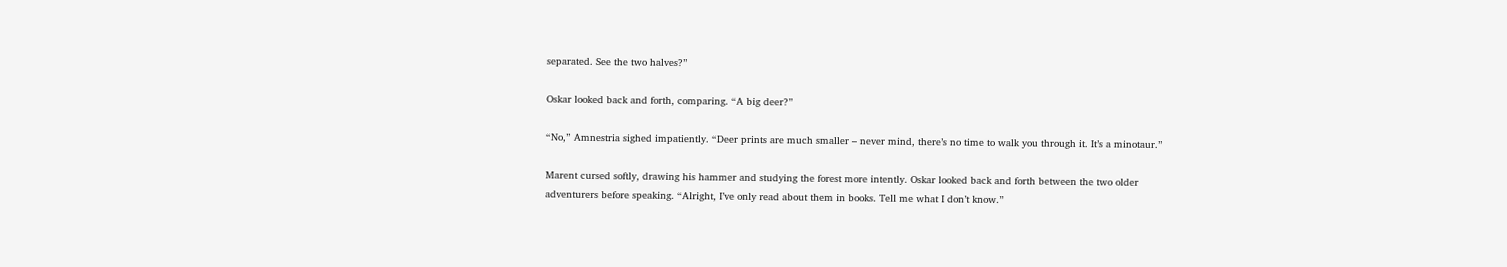separated. See the two halves?”

Oskar looked back and forth, comparing. “A big deer?”

“No,” Amnestria sighed impatiently. “Deer prints are much smaller – never mind, there’s no time to walk you through it. It’s a minotaur.”

Marent cursed softly, drawing his hammer and studying the forest more intently. Oskar looked back and forth between the two older adventurers before speaking. “Alright, I’ve only read about them in books. Tell me what I don’t know.”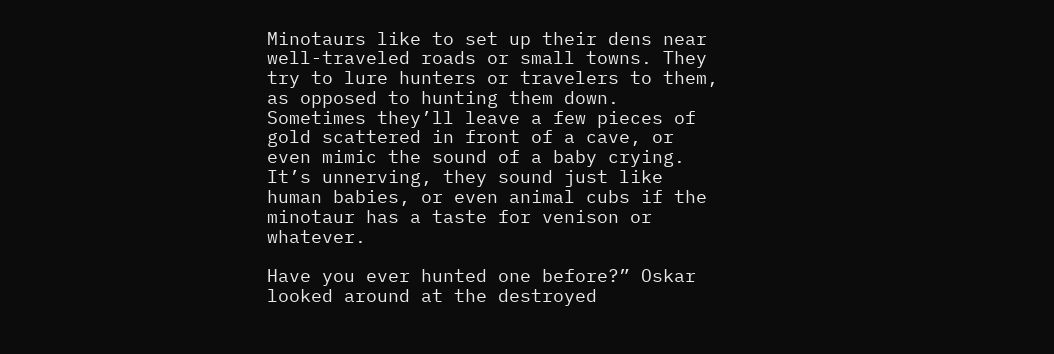Minotaurs like to set up their dens near well-traveled roads or small towns. They try to lure hunters or travelers to them, as opposed to hunting them down. Sometimes they’ll leave a few pieces of gold scattered in front of a cave, or even mimic the sound of a baby crying. It’s unnerving, they sound just like human babies, or even animal cubs if the minotaur has a taste for venison or whatever.

Have you ever hunted one before?” Oskar looked around at the destroyed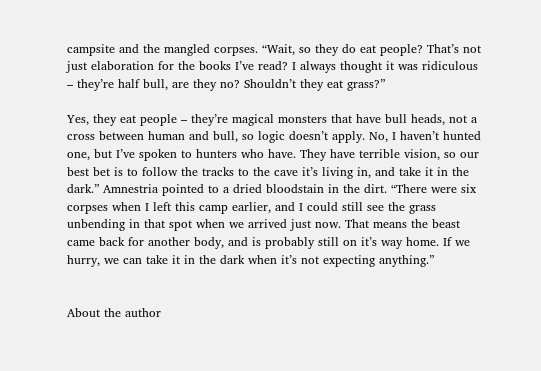campsite and the mangled corpses. “Wait, so they do eat people? That’s not just elaboration for the books I’ve read? I always thought it was ridiculous – they’re half bull, are they no? Shouldn’t they eat grass?”

Yes, they eat people – they’re magical monsters that have bull heads, not a cross between human and bull, so logic doesn’t apply. No, I haven’t hunted one, but I’ve spoken to hunters who have. They have terrible vision, so our best bet is to follow the tracks to the cave it’s living in, and take it in the dark.” Amnestria pointed to a dried bloodstain in the dirt. “There were six corpses when I left this camp earlier, and I could still see the grass unbending in that spot when we arrived just now. That means the beast came back for another body, and is probably still on it’s way home. If we hurry, we can take it in the dark when it’s not expecting anything.”


About the author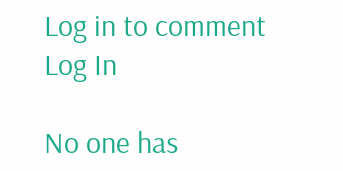Log in to comment
Log In

No one has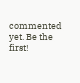commented yet. Be the first!